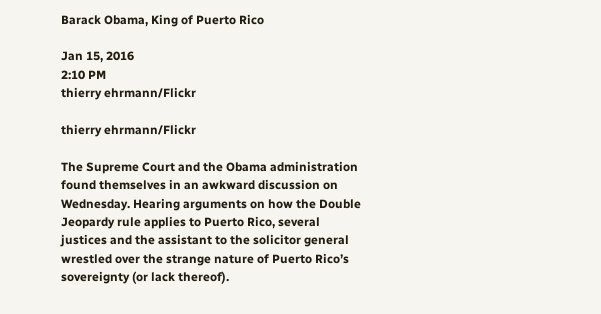Barack Obama, King of Puerto Rico

Jan 15, 2016
2:10 PM
thierry ehrmann/Flickr

thierry ehrmann/Flickr

The Supreme Court and the Obama administration found themselves in an awkward discussion on Wednesday. Hearing arguments on how the Double Jeopardy rule applies to Puerto Rico, several justices and the assistant to the solicitor general wrestled over the strange nature of Puerto Rico’s sovereignty (or lack thereof).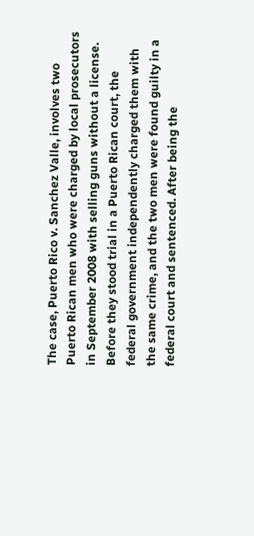The case, Puerto Rico v. Sanchez Valle, involves two Puerto Rican men who were charged by local prosecutors in September 2008 with selling guns without a license. Before they stood trial in a Puerto Rican court, the federal government independently charged them with the same crime, and the two men were found guilty in a federal court and sentenced. After being the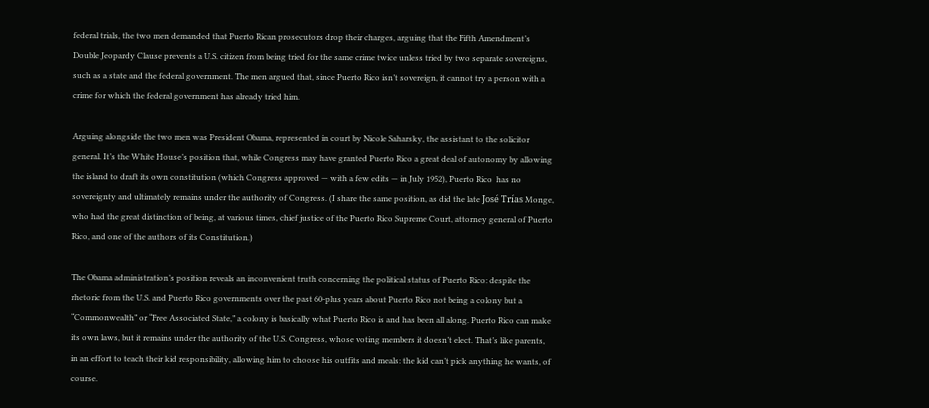federal trials, the two men demanded that Puerto Rican prosecutors drop their charges, arguing that the Fifth Amendment’s Double Jeopardy Clause prevents a U.S. citizen from being tried for the same crime twice unless tried by two separate sovereigns, such as a state and the federal government. The men argued that, since Puerto Rico isn’t sovereign, it cannot try a person with a crime for which the federal government has already tried him.

Arguing alongside the two men was President Obama, represented in court by Nicole Saharsky, the assistant to the solicitor general. It’s the White House’s position that, while Congress may have granted Puerto Rico a great deal of autonomy by allowing the island to draft its own constitution (which Congress approved — with a few edits — in July 1952), Puerto Rico  has no sovereignty and ultimately remains under the authority of Congress. (I share the same position, as did the late José Trías Monge, who had the great distinction of being, at various times, chief justice of the Puerto Rico Supreme Court, attorney general of Puerto Rico, and one of the authors of its Constitution.)

The Obama administration’s position reveals an inconvenient truth concerning the political status of Puerto Rico: despite the rhetoric from the U.S. and Puerto Rico governments over the past 60-plus years about Puerto Rico not being a colony but a “Commonwealth” or “Free Associated State,” a colony is basically what Puerto Rico is and has been all along. Puerto Rico can make its own laws, but it remains under the authority of the U.S. Congress, whose voting members it doesn’t elect. That’s like parents, in an effort to teach their kid responsibility, allowing him to choose his outfits and meals: the kid can’t pick anything he wants, of course.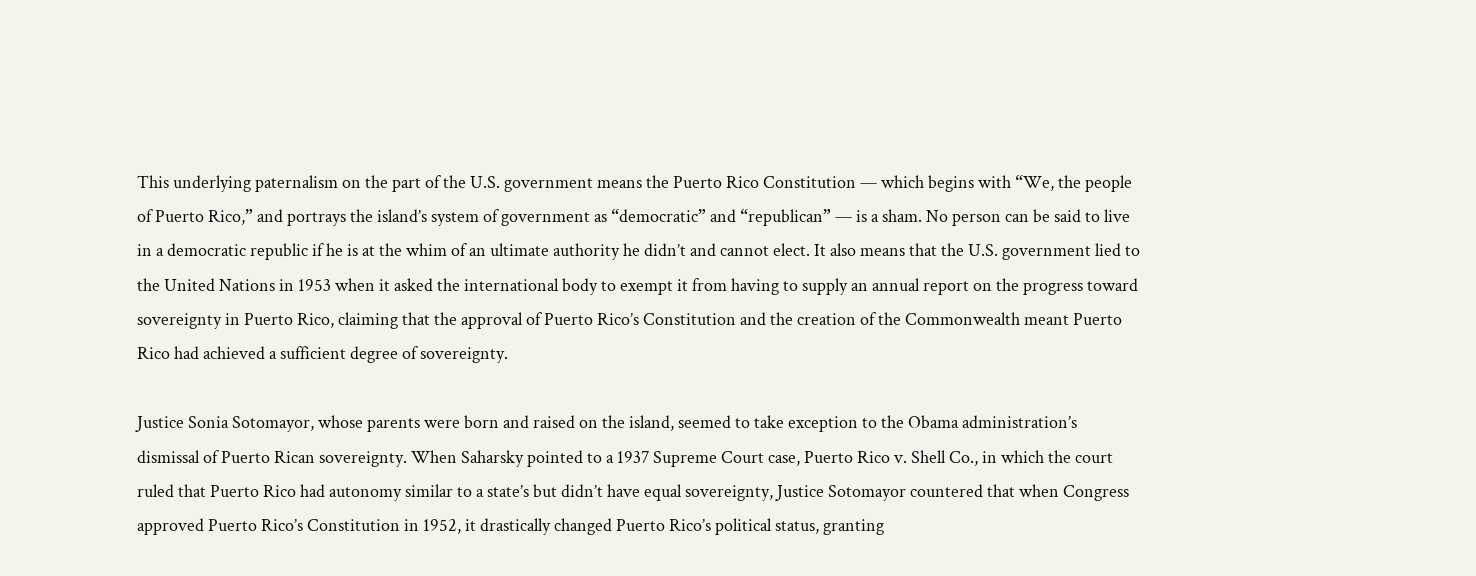This underlying paternalism on the part of the U.S. government means the Puerto Rico Constitution — which begins with “We, the people of Puerto Rico,” and portrays the island’s system of government as “democratic” and “republican” — is a sham. No person can be said to live in a democratic republic if he is at the whim of an ultimate authority he didn’t and cannot elect. It also means that the U.S. government lied to the United Nations in 1953 when it asked the international body to exempt it from having to supply an annual report on the progress toward sovereignty in Puerto Rico, claiming that the approval of Puerto Rico’s Constitution and the creation of the Commonwealth meant Puerto Rico had achieved a sufficient degree of sovereignty.

Justice Sonia Sotomayor, whose parents were born and raised on the island, seemed to take exception to the Obama administration’s dismissal of Puerto Rican sovereignty. When Saharsky pointed to a 1937 Supreme Court case, Puerto Rico v. Shell Co., in which the court ruled that Puerto Rico had autonomy similar to a state’s but didn’t have equal sovereignty, Justice Sotomayor countered that when Congress approved Puerto Rico’s Constitution in 1952, it drastically changed Puerto Rico’s political status, granting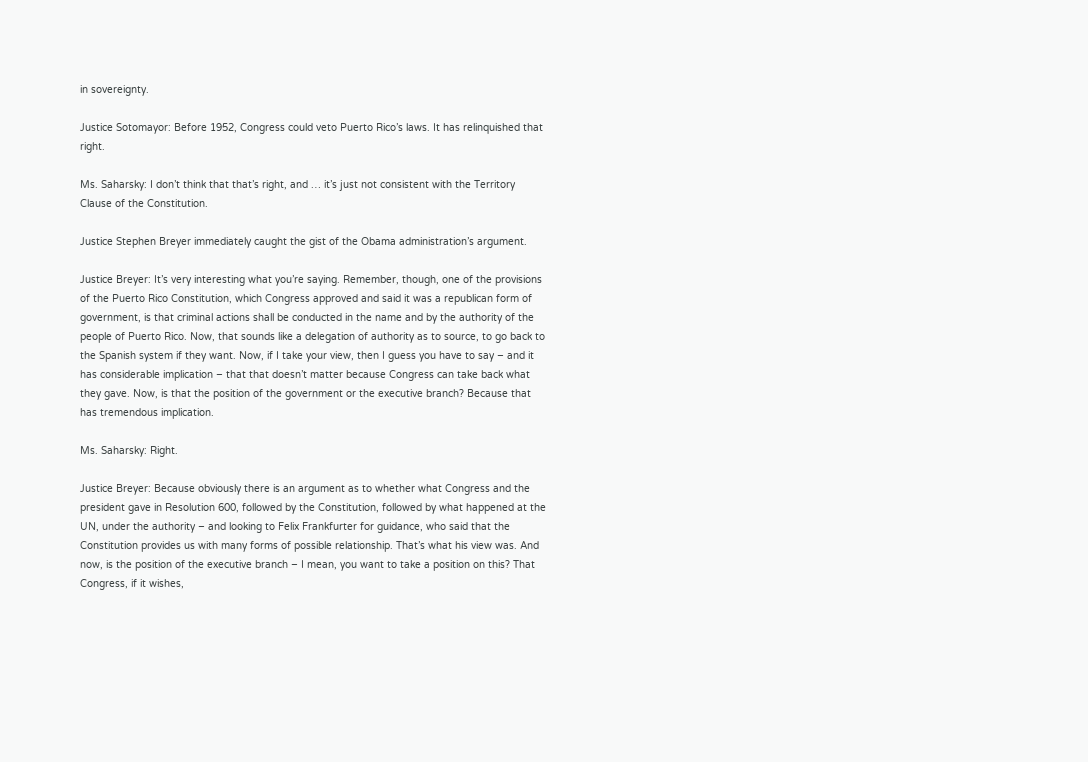in sovereignty.

Justice Sotomayor: Before 1952, Congress could veto Puerto Rico’s laws. It has relinquished that right.

Ms. Saharsky: I don’t think that that’s right, and … it’s just not consistent with the Territory Clause of the Constitution.

Justice Stephen Breyer immediately caught the gist of the Obama administration’s argument.

Justice Breyer: It’s very interesting what you’re saying. Remember, though, one of the provisions of the Puerto Rico Constitution, which Congress approved and said it was a republican form of government, is that criminal actions shall be conducted in the name and by the authority of the people of Puerto Rico. Now, that sounds like a delegation of authority as to source, to go back to the Spanish system if they want. Now, if I take your view, then I guess you have to say – and it has considerable implication – that that doesn’t matter because Congress can take back what they gave. Now, is that the position of the government or the executive branch? Because that has tremendous implication.

Ms. Saharsky: Right.

Justice Breyer: Because obviously there is an argument as to whether what Congress and the president gave in Resolution 600, followed by the Constitution, followed by what happened at the UN, under the authority – and looking to Felix Frankfurter for guidance, who said that the Constitution provides us with many forms of possible relationship. That’s what his view was. And now, is the position of the executive branch – I mean, you want to take a position on this? That Congress, if it wishes,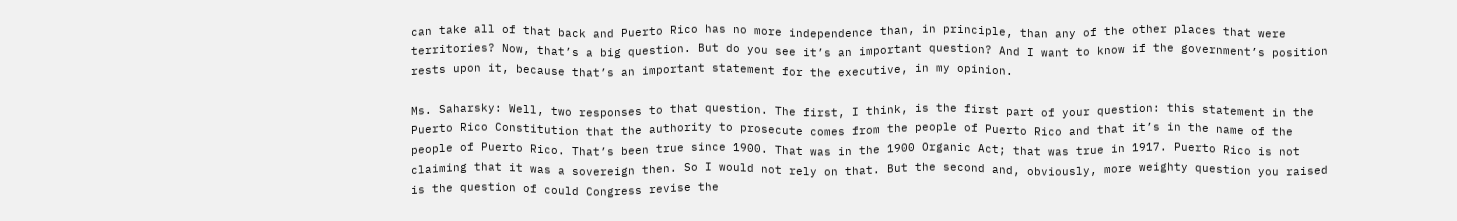can take all of that back and Puerto Rico has no more independence than, in principle, than any of the other places that were territories? Now, that’s a big question. But do you see it’s an important question? And I want to know if the government’s position rests upon it, because that’s an important statement for the executive, in my opinion.

Ms. Saharsky: Well, two responses to that question. The first, I think, is the first part of your question: this statement in the Puerto Rico Constitution that the authority to prosecute comes from the people of Puerto Rico and that it’s in the name of the people of Puerto Rico. That’s been true since 1900. That was in the 1900 Organic Act; that was true in 1917. Puerto Rico is not claiming that it was a sovereign then. So I would not rely on that. But the second and, obviously, more weighty question you raised is the question of could Congress revise the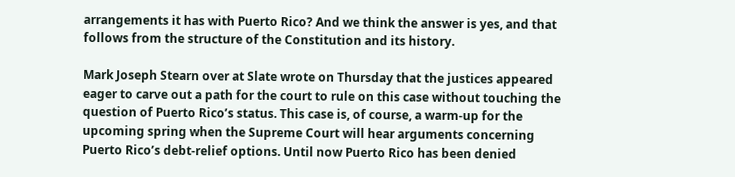arrangements it has with Puerto Rico? And we think the answer is yes, and that follows from the structure of the Constitution and its history.

Mark Joseph Stearn over at Slate wrote on Thursday that the justices appeared eager to carve out a path for the court to rule on this case without touching the question of Puerto Rico’s status. This case is, of course, a warm-up for the upcoming spring when the Supreme Court will hear arguments concerning Puerto Rico’s debt-relief options. Until now Puerto Rico has been denied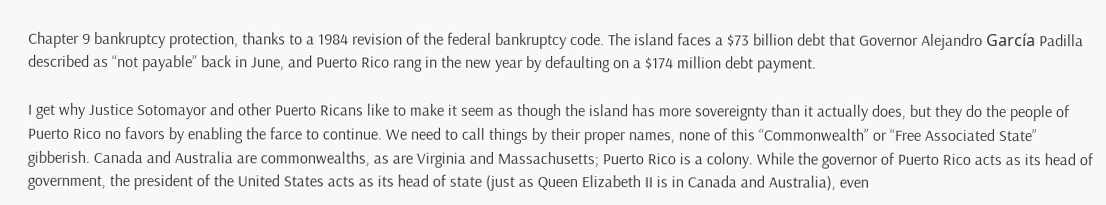Chapter 9 bankruptcy protection, thanks to a 1984 revision of the federal bankruptcy code. The island faces a $73 billion debt that Governor Alejandro García Padilla described as “not payable” back in June, and Puerto Rico rang in the new year by defaulting on a $174 million debt payment.

I get why Justice Sotomayor and other Puerto Ricans like to make it seem as though the island has more sovereignty than it actually does, but they do the people of Puerto Rico no favors by enabling the farce to continue. We need to call things by their proper names, none of this “Commonwealth” or “Free Associated State” gibberish. Canada and Australia are commonwealths, as are Virginia and Massachusetts; Puerto Rico is a colony. While the governor of Puerto Rico acts as its head of government, the president of the United States acts as its head of state (just as Queen Elizabeth II is in Canada and Australia), even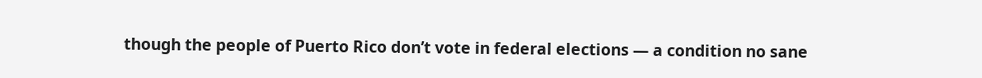though the people of Puerto Rico don’t vote in federal elections — a condition no sane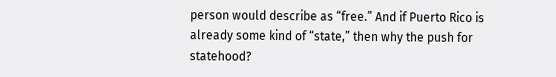person would describe as “free.” And if Puerto Rico is already some kind of “state,” then why the push for statehood?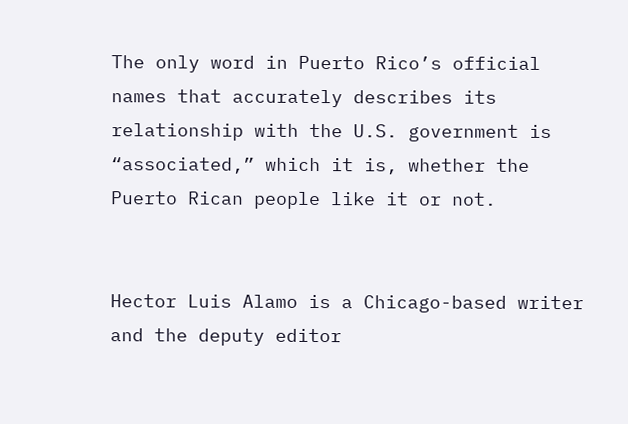The only word in Puerto Rico’s official names that accurately describes its relationship with the U.S. government is “associated,” which it is, whether the Puerto Rican people like it or not.


Hector Luis Alamo is a Chicago-based writer and the deputy editor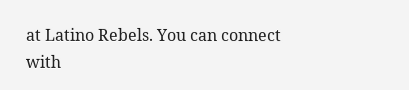at Latino Rebels. You can connect with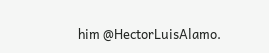him @HectorLuisAlamo.